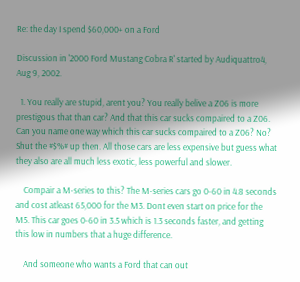Re: the day I spend $60,000+ on a Ford

Discussion in '2000 Ford Mustang Cobra R' started by Audiquattro4, Aug 9, 2002.

  1. You really are stupid, arent you? You really belive a Z06 is more prestigous that than car? And that this car sucks compaired to a Z06. Can you name one way which this car sucks compaired to a Z06? No? Shut the #$%# up then. All those cars are less expensive but guess what they also are all much less exotic, less powerful and slower.

    Compair a M-series to this? The M-series cars go 0-60 in 4.8 seconds and cost atleast 65,000 for the M3. Dont even start on price for the M5. This car goes 0-60 in 3.5 which is 1.3 seconds faster, and getting this low in numbers that a huge difference.

    And someone who wants a Ford that can out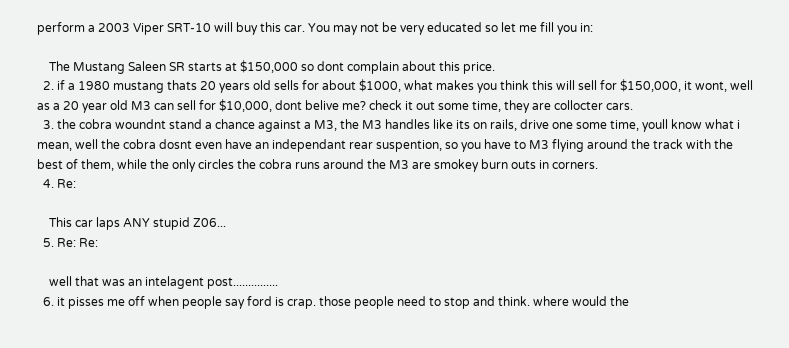perform a 2003 Viper SRT-10 will buy this car. You may not be very educated so let me fill you in:

    The Mustang Saleen SR starts at $150,000 so dont complain about this price.
  2. if a 1980 mustang thats 20 years old sells for about $1000, what makes you think this will sell for $150,000, it wont, well as a 20 year old M3 can sell for $10,000, dont belive me? check it out some time, they are collocter cars.
  3. the cobra woundnt stand a chance against a M3, the M3 handles like its on rails, drive one some time, youll know what i mean, well the cobra dosnt even have an independant rear suspention, so you have to M3 flying around the track with the best of them, while the only circles the cobra runs around the M3 are smokey burn outs in corners.
  4. Re:

    This car laps ANY stupid Z06...
  5. Re: Re:

    well that was an intelagent post...............
  6. it pisses me off when people say ford is crap. those people need to stop and think. where would the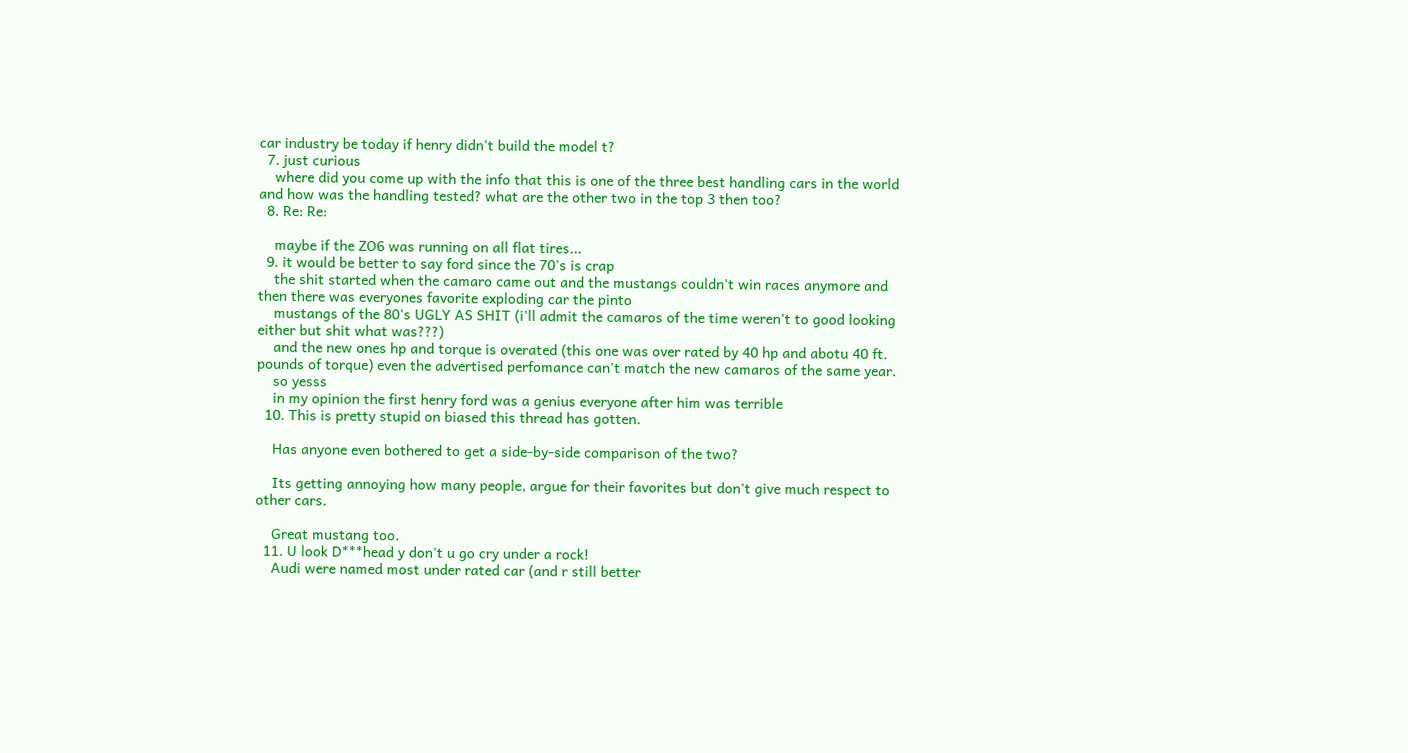car industry be today if henry didn't build the model t?
  7. just curious
    where did you come up with the info that this is one of the three best handling cars in the world and how was the handling tested? what are the other two in the top 3 then too?
  8. Re: Re:

    maybe if the ZO6 was running on all flat tires...
  9. it would be better to say ford since the 70's is crap
    the shit started when the camaro came out and the mustangs couldn't win races anymore and then there was everyones favorite exploding car the pinto
    mustangs of the 80's UGLY AS SHIT (i'll admit the camaros of the time weren't to good looking either but shit what was???)
    and the new ones hp and torque is overated (this one was over rated by 40 hp and abotu 40 ft. pounds of torque) even the advertised perfomance can't match the new camaros of the same year.
    so yesss
    in my opinion the first henry ford was a genius everyone after him was terrible
  10. This is pretty stupid on biased this thread has gotten.

    Has anyone even bothered to get a side-by-side comparison of the two?

    Its getting annoying how many people, argue for their favorites but don't give much respect to other cars.

    Great mustang too.
  11. U look D***head y don't u go cry under a rock!
    Audi were named most under rated car (and r still better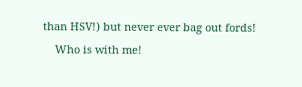than HSV!) but never ever bag out fords!
    Who is with me!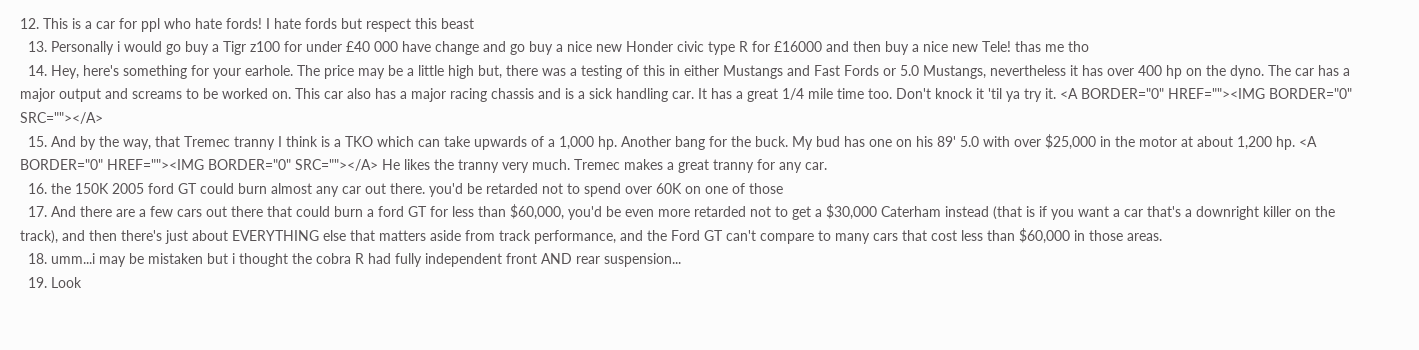12. This is a car for ppl who hate fords! I hate fords but respect this beast
  13. Personally i would go buy a Tigr z100 for under £40 000 have change and go buy a nice new Honder civic type R for £16000 and then buy a nice new Tele! thas me tho
  14. Hey, here's something for your earhole. The price may be a little high but, there was a testing of this in either Mustangs and Fast Fords or 5.0 Mustangs, nevertheless it has over 400 hp on the dyno. The car has a major output and screams to be worked on. This car also has a major racing chassis and is a sick handling car. It has a great 1/4 mile time too. Don't knock it 'til ya try it. <A BORDER="0" HREF=""><IMG BORDER="0" SRC=""></A>
  15. And by the way, that Tremec tranny I think is a TKO which can take upwards of a 1,000 hp. Another bang for the buck. My bud has one on his 89' 5.0 with over $25,000 in the motor at about 1,200 hp. <A BORDER="0" HREF=""><IMG BORDER="0" SRC=""></A> He likes the tranny very much. Tremec makes a great tranny for any car.
  16. the 150K 2005 ford GT could burn almost any car out there. you'd be retarded not to spend over 60K on one of those
  17. And there are a few cars out there that could burn a ford GT for less than $60,000, you'd be even more retarded not to get a $30,000 Caterham instead (that is if you want a car that's a downright killer on the track), and then there's just about EVERYTHING else that matters aside from track performance, and the Ford GT can't compare to many cars that cost less than $60,000 in those areas.
  18. umm...i may be mistaken but i thought the cobra R had fully independent front AND rear suspension...
  19. Look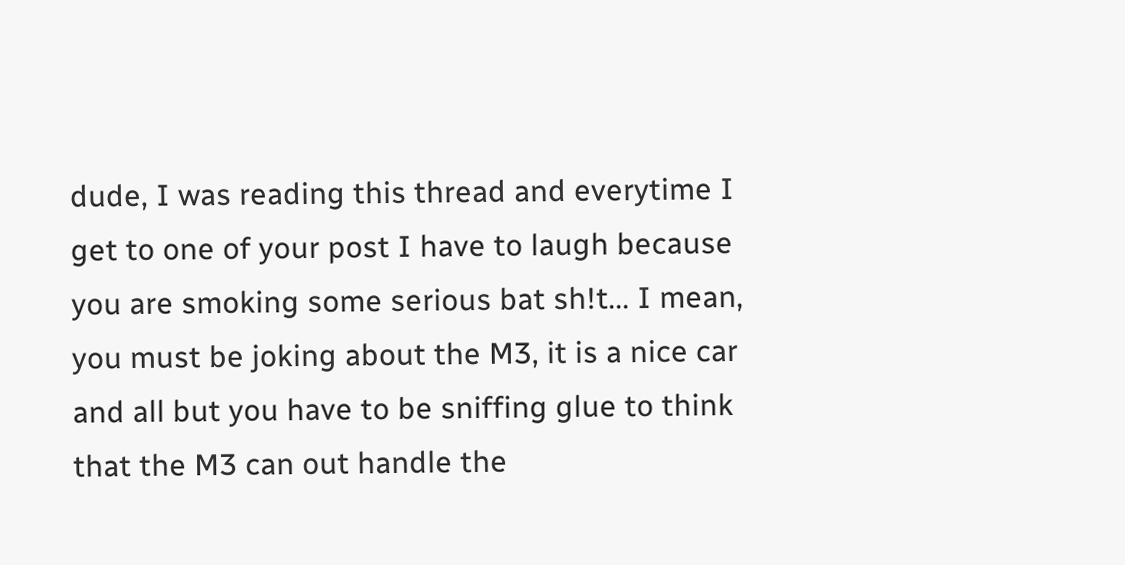dude, I was reading this thread and everytime I get to one of your post I have to laugh because you are smoking some serious bat sh!t... I mean, you must be joking about the M3, it is a nice car and all but you have to be sniffing glue to think that the M3 can out handle the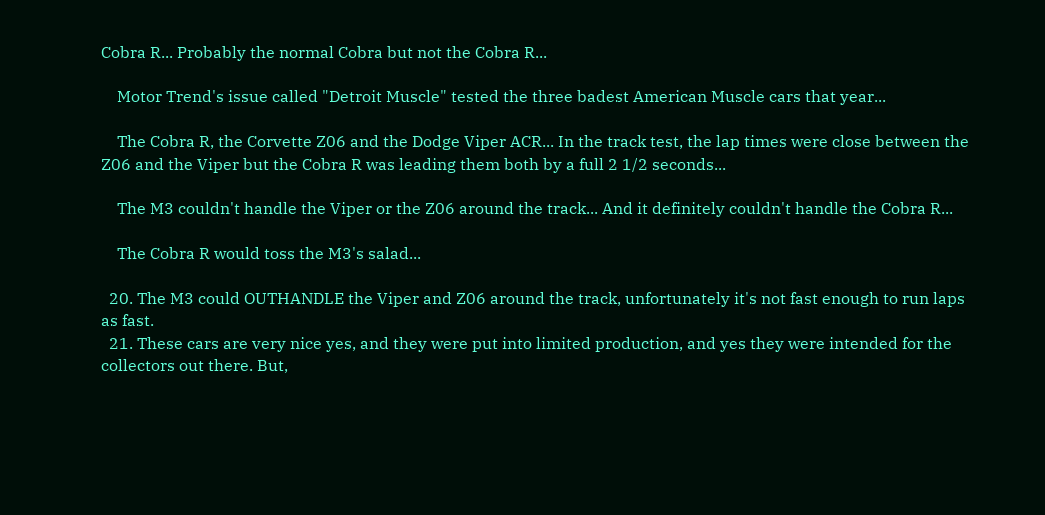Cobra R... Probably the normal Cobra but not the Cobra R...

    Motor Trend's issue called "Detroit Muscle" tested the three badest American Muscle cars that year...

    The Cobra R, the Corvette Z06 and the Dodge Viper ACR... In the track test, the lap times were close between the Z06 and the Viper but the Cobra R was leading them both by a full 2 1/2 seconds...

    The M3 couldn't handle the Viper or the Z06 around the track... And it definitely couldn't handle the Cobra R...

    The Cobra R would toss the M3's salad...

  20. The M3 could OUTHANDLE the Viper and Z06 around the track, unfortunately it's not fast enough to run laps as fast.
  21. These cars are very nice yes, and they were put into limited production, and yes they were intended for the collectors out there. But,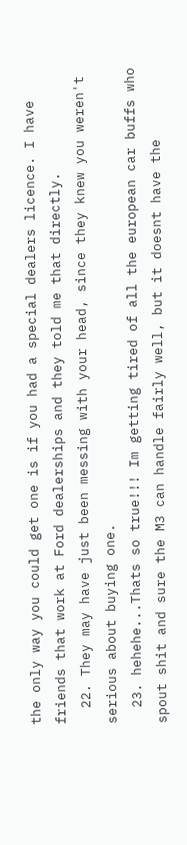the only way you could get one is if you had a special dealers licence. I have friends that work at Ford dealerships and they told me that directly.
  22. They may have just been messing with your head, since they knew you weren't serious about buying one.
  23. hehehe...Thats so true!!! Im getting tired of all the european car buffs who spout shit and sure the M3 can handle fairly well, but it doesnt have the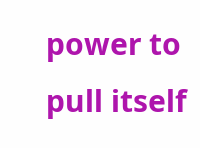power to pull itself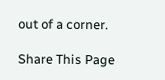out of a corner.

Share This Page